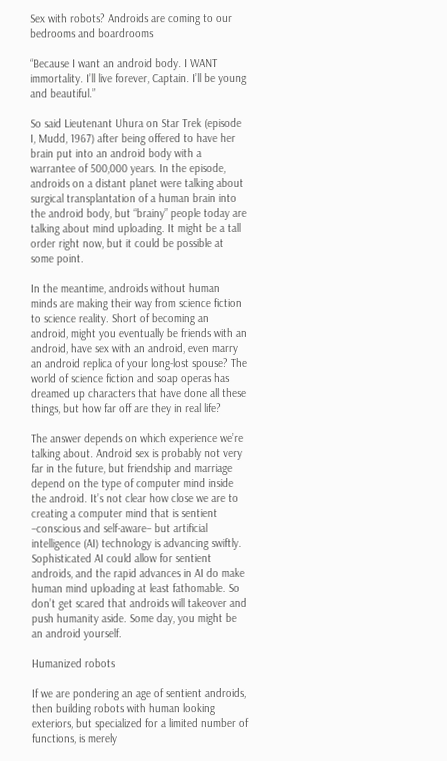Sex with robots? Androids are coming to our bedrooms and boardrooms

“Because I want an android body. I WANT immortality. I’ll live forever, Captain. I’ll be young and beautiful.”

So said Lieutenant Uhura on Star Trek (episode I, Mudd, 1967) after being offered to have her brain put into an android body with a warrantee of 500,000 years. In the episode, androids on a distant planet were talking about surgical transplantation of a human brain into the android body, but “brainy” people today are talking about mind uploading. It might be a tall order right now, but it could be possible at some point.

In the meantime, androids without human minds are making their way from science fiction to science reality. Short of becoming an android, might you eventually be friends with an android, have sex with an android, even marry an android replica of your long-lost spouse? The world of science fiction and soap operas has dreamed up characters that have done all these things, but how far off are they in real life?

The answer depends on which experience we’re talking about. Android sex is probably not very far in the future, but friendship and marriage depend on the type of computer mind inside the android. It’s not clear how close we are to creating a computer mind that is sentient –conscious and self-aware– but artificial intelligence (AI) technology is advancing swiftly. Sophisticated AI could allow for sentient androids, and the rapid advances in AI do make human mind uploading at least fathomable. So don’t get scared that androids will takeover and push humanity aside. Some day, you might be an android yourself.

Humanized robots

If we are pondering an age of sentient androids, then building robots with human looking exteriors, but specialized for a limited number of functions, is merely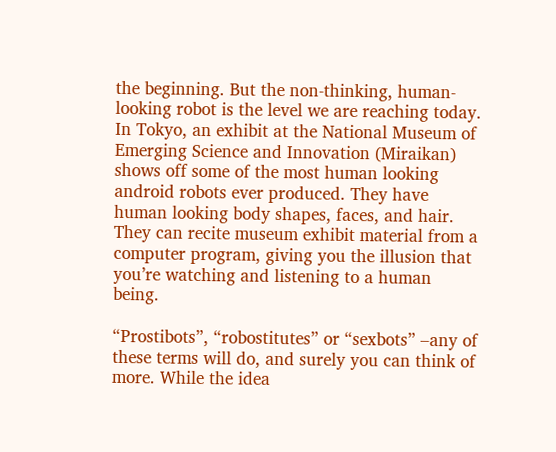the beginning. But the non-thinking, human-looking robot is the level we are reaching today. In Tokyo, an exhibit at the National Museum of Emerging Science and Innovation (Miraikan) shows off some of the most human looking android robots ever produced. They have human looking body shapes, faces, and hair. They can recite museum exhibit material from a computer program, giving you the illusion that you’re watching and listening to a human being.

“Prostibots”, “robostitutes” or “sexbots” –any of these terms will do, and surely you can think of more. While the idea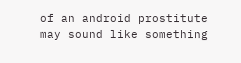of an android prostitute may sound like something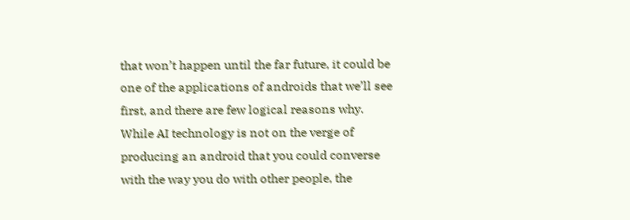that won’t happen until the far future, it could be one of the applications of androids that we’ll see first, and there are few logical reasons why. While AI technology is not on the verge of producing an android that you could converse with the way you do with other people, the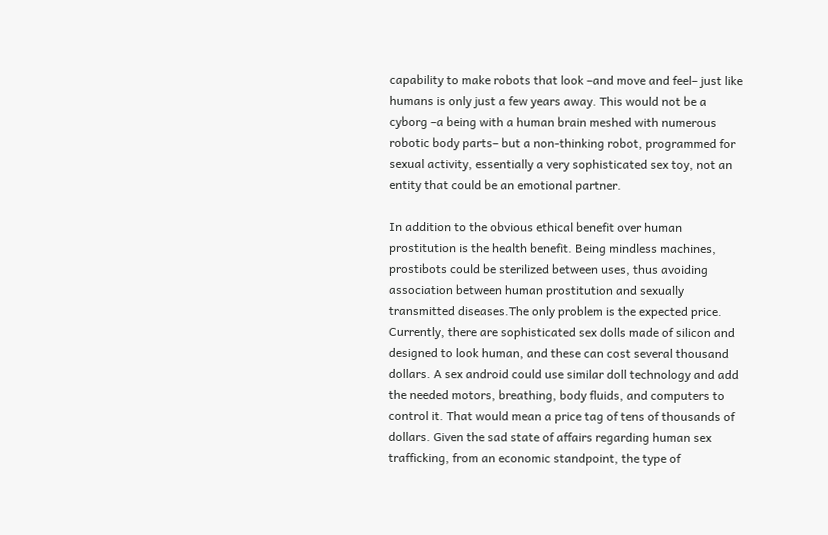capability to make robots that look –and move and feel– just like humans is only just a few years away. This would not be a cyborg –a being with a human brain meshed with numerous robotic body parts– but a non-thinking robot, programmed for sexual activity, essentially a very sophisticated sex toy, not an entity that could be an emotional partner.

In addition to the obvious ethical benefit over human prostitution is the health benefit. Being mindless machines, prostibots could be sterilized between uses, thus avoiding association between human prostitution and sexually transmitted diseases.The only problem is the expected price. Currently, there are sophisticated sex dolls made of silicon and designed to look human, and these can cost several thousand dollars. A sex android could use similar doll technology and add the needed motors, breathing, body fluids, and computers to control it. That would mean a price tag of tens of thousands of dollars. Given the sad state of affairs regarding human sex trafficking, from an economic standpoint, the type of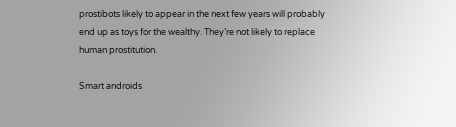prostibots likely to appear in the next few years will probably end up as toys for the wealthy. They’re not likely to replace human prostitution.

Smart androids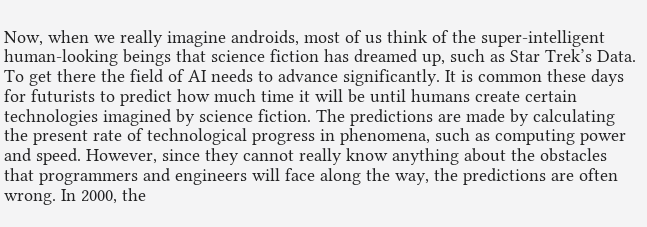Now, when we really imagine androids, most of us think of the super-intelligent human-looking beings that science fiction has dreamed up, such as Star Trek’s Data. To get there the field of AI needs to advance significantly. It is common these days for futurists to predict how much time it will be until humans create certain technologies imagined by science fiction. The predictions are made by calculating the present rate of technological progress in phenomena, such as computing power and speed. However, since they cannot really know anything about the obstacles that programmers and engineers will face along the way, the predictions are often wrong. In 2000, the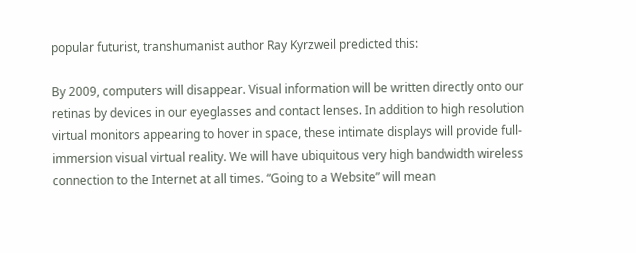popular futurist, transhumanist author Ray Kyrzweil predicted this:

By 2009, computers will disappear. Visual information will be written directly onto our retinas by devices in our eyeglasses and contact lenses. In addition to high resolution virtual monitors appearing to hover in space, these intimate displays will provide full-immersion visual virtual reality. We will have ubiquitous very high bandwidth wireless connection to the Internet at all times. “Going to a Website” will mean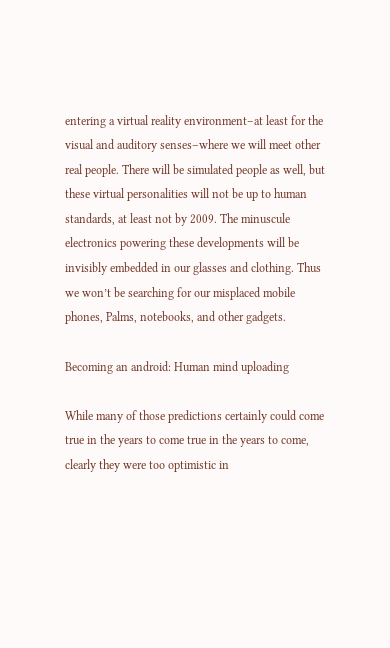entering a virtual reality environment–at least for the visual and auditory senses–where we will meet other real people. There will be simulated people as well, but these virtual personalities will not be up to human standards, at least not by 2009. The minuscule electronics powering these developments will be invisibly embedded in our glasses and clothing. Thus we won’t be searching for our misplaced mobile phones, Palms, notebooks, and other gadgets.

Becoming an android: Human mind uploading

While many of those predictions certainly could come true in the years to come true in the years to come, clearly they were too optimistic in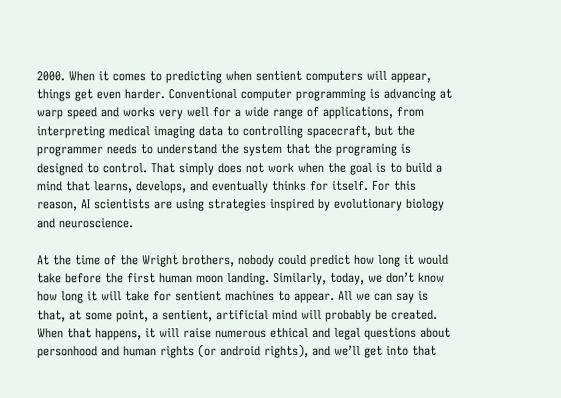2000. When it comes to predicting when sentient computers will appear, things get even harder. Conventional computer programming is advancing at warp speed and works very well for a wide range of applications, from interpreting medical imaging data to controlling spacecraft, but the programmer needs to understand the system that the programing is designed to control. That simply does not work when the goal is to build a mind that learns, develops, and eventually thinks for itself. For this reason, AI scientists are using strategies inspired by evolutionary biology and neuroscience.

At the time of the Wright brothers, nobody could predict how long it would take before the first human moon landing. Similarly, today, we don’t know how long it will take for sentient machines to appear. All we can say is that, at some point, a sentient, artificial mind will probably be created. When that happens, it will raise numerous ethical and legal questions about personhood and human rights (or android rights), and we’ll get into that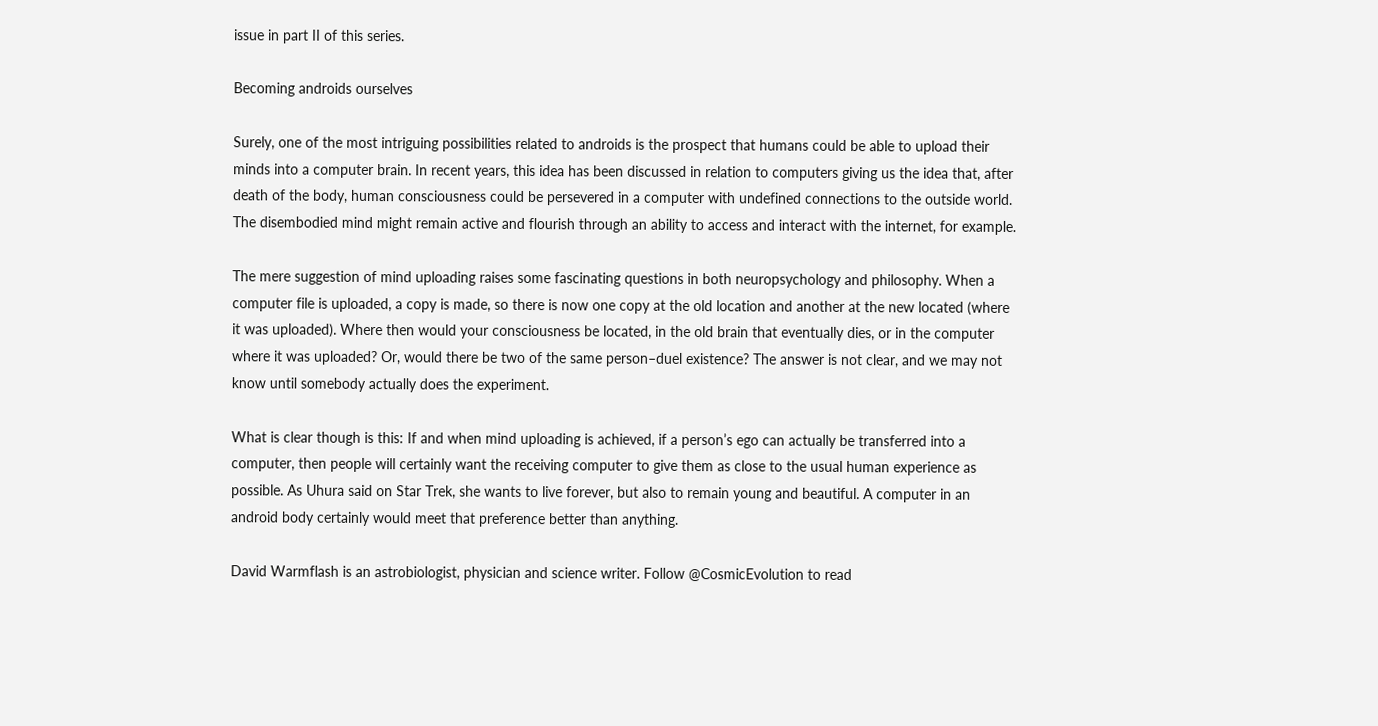issue in part II of this series.

Becoming androids ourselves

Surely, one of the most intriguing possibilities related to androids is the prospect that humans could be able to upload their minds into a computer brain. In recent years, this idea has been discussed in relation to computers giving us the idea that, after death of the body, human consciousness could be persevered in a computer with undefined connections to the outside world. The disembodied mind might remain active and flourish through an ability to access and interact with the internet, for example.

The mere suggestion of mind uploading raises some fascinating questions in both neuropsychology and philosophy. When a computer file is uploaded, a copy is made, so there is now one copy at the old location and another at the new located (where it was uploaded). Where then would your consciousness be located, in the old brain that eventually dies, or in the computer where it was uploaded? Or, would there be two of the same person–duel existence? The answer is not clear, and we may not know until somebody actually does the experiment.

What is clear though is this: If and when mind uploading is achieved, if a person’s ego can actually be transferred into a computer, then people will certainly want the receiving computer to give them as close to the usual human experience as possible. As Uhura said on Star Trek, she wants to live forever, but also to remain young and beautiful. A computer in an android body certainly would meet that preference better than anything.

David Warmflash is an astrobiologist, physician and science writer. Follow @CosmicEvolution to read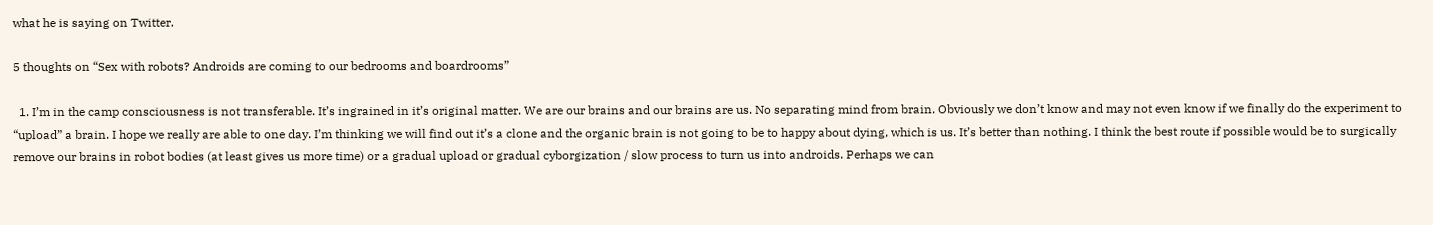what he is saying on Twitter.

5 thoughts on “Sex with robots? Androids are coming to our bedrooms and boardrooms”

  1. I’m in the camp consciousness is not transferable. It’s ingrained in it’s original matter. We are our brains and our brains are us. No separating mind from brain. Obviously we don’t know and may not even know if we finally do the experiment to “upload” a brain. I hope we really are able to one day. I’m thinking we will find out it’s a clone and the organic brain is not going to be to happy about dying, which is us. It’s better than nothing. I think the best route if possible would be to surgically remove our brains in robot bodies (at least gives us more time) or a gradual upload or gradual cyborgization / slow process to turn us into androids. Perhaps we can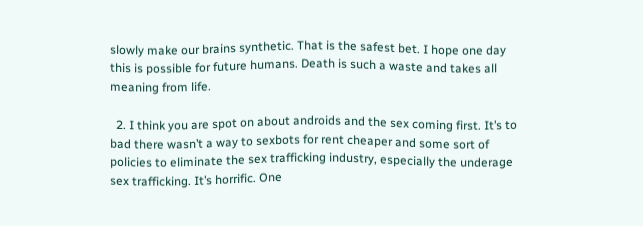slowly make our brains synthetic. That is the safest bet. I hope one day this is possible for future humans. Death is such a waste and takes all meaning from life.

  2. I think you are spot on about androids and the sex coming first. It’s to bad there wasn’t a way to sexbots for rent cheaper and some sort of policies to eliminate the sex trafficking industry, especially the underage sex trafficking. It’s horrific. One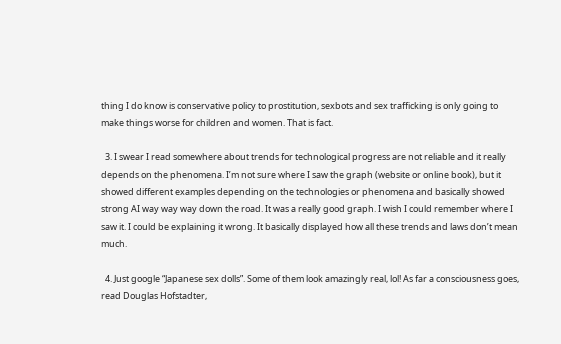thing I do know is conservative policy to prostitution, sexbots and sex trafficking is only going to make things worse for children and women. That is fact.

  3. I swear I read somewhere about trends for technological progress are not reliable and it really depends on the phenomena. I’m not sure where I saw the graph (website or online book), but it showed different examples depending on the technologies or phenomena and basically showed strong AI way way way down the road. It was a really good graph. I wish I could remember where I saw it. I could be explaining it wrong. It basically displayed how all these trends and laws don’t mean much.

  4. Just google “Japanese sex dolls”. Some of them look amazingly real, lol! As far a consciousness goes, read Douglas Hofstadter,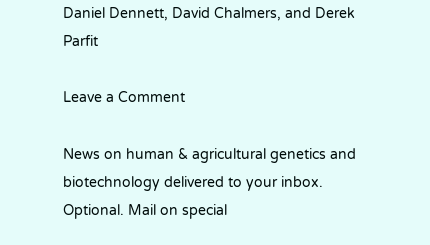Daniel Dennett, David Chalmers, and Derek Parfit

Leave a Comment

News on human & agricultural genetics and biotechnology delivered to your inbox.
Optional. Mail on special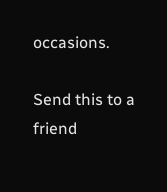occasions.

Send this to a friend